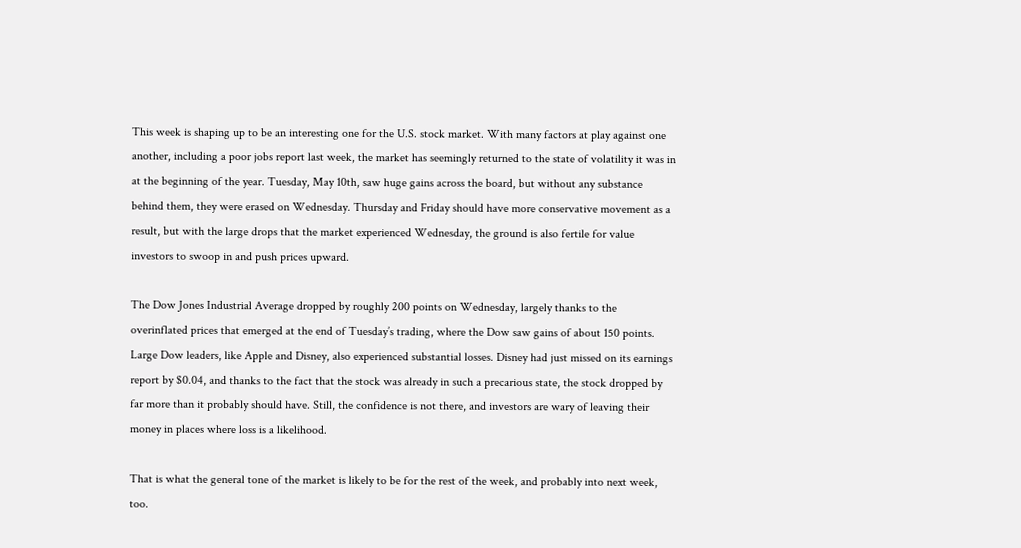This week is shaping up to be an interesting one for the U.S. stock market. With many factors at play against one another, including a poor jobs report last week, the market has seemingly returned to the state of volatility it was in at the beginning of the year. Tuesday, May 10th, saw huge gains across the board, but without any substance behind them, they were erased on Wednesday. Thursday and Friday should have more conservative movement as a result, but with the large drops that the market experienced Wednesday, the ground is also fertile for value investors to swoop in and push prices upward.

The Dow Jones Industrial Average dropped by roughly 200 points on Wednesday, largely thanks to the overinflated prices that emerged at the end of Tuesday’s trading, where the Dow saw gains of about 150 points. Large Dow leaders, like Apple and Disney, also experienced substantial losses. Disney had just missed on its earnings report by $0.04, and thanks to the fact that the stock was already in such a precarious state, the stock dropped by far more than it probably should have. Still, the confidence is not there, and investors are wary of leaving their money in places where loss is a likelihood.

That is what the general tone of the market is likely to be for the rest of the week, and probably into next week, too.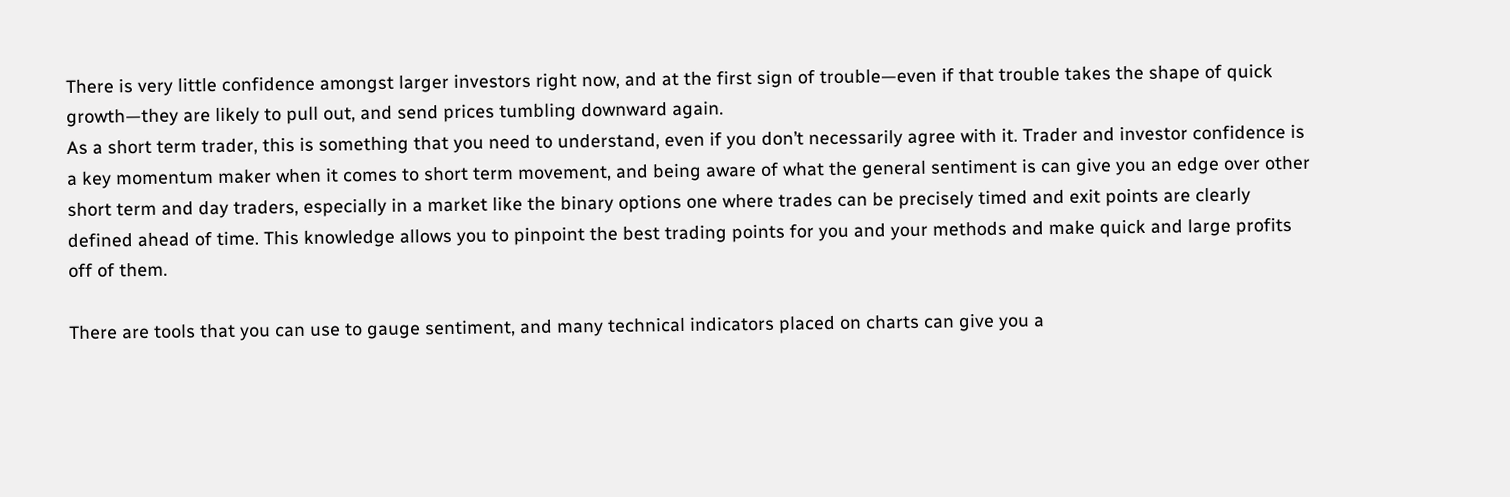There is very little confidence amongst larger investors right now, and at the first sign of trouble—even if that trouble takes the shape of quick growth—they are likely to pull out, and send prices tumbling downward again.
As a short term trader, this is something that you need to understand, even if you don’t necessarily agree with it. Trader and investor confidence is a key momentum maker when it comes to short term movement, and being aware of what the general sentiment is can give you an edge over other short term and day traders, especially in a market like the binary options one where trades can be precisely timed and exit points are clearly defined ahead of time. This knowledge allows you to pinpoint the best trading points for you and your methods and make quick and large profits off of them.

There are tools that you can use to gauge sentiment, and many technical indicators placed on charts can give you a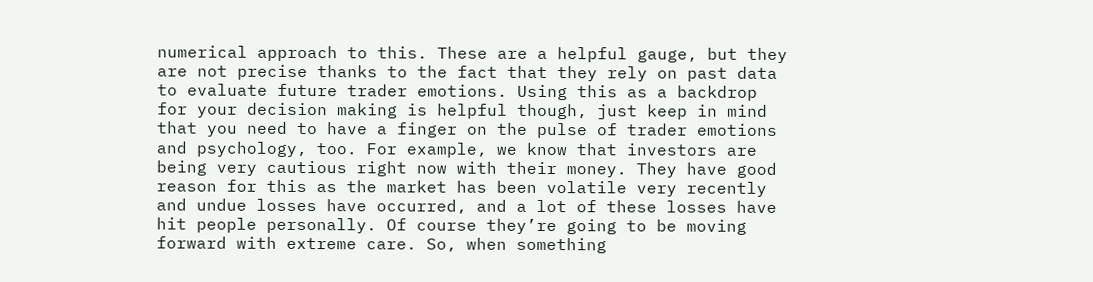numerical approach to this. These are a helpful gauge, but they are not precise thanks to the fact that they rely on past data to evaluate future trader emotions. Using this as a backdrop for your decision making is helpful though, just keep in mind that you need to have a finger on the pulse of trader emotions and psychology, too. For example, we know that investors are being very cautious right now with their money. They have good reason for this as the market has been volatile very recently and undue losses have occurred, and a lot of these losses have hit people personally. Of course they’re going to be moving forward with extreme care. So, when something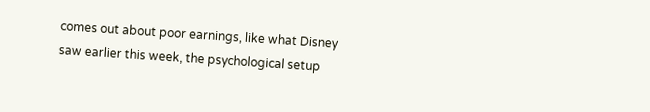comes out about poor earnings, like what Disney saw earlier this week, the psychological setup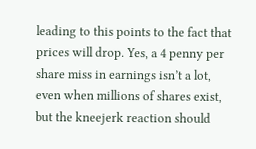leading to this points to the fact that prices will drop. Yes, a 4 penny per share miss in earnings isn’t a lot, even when millions of shares exist, but the kneejerk reaction should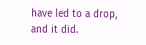have led to a drop, and it did.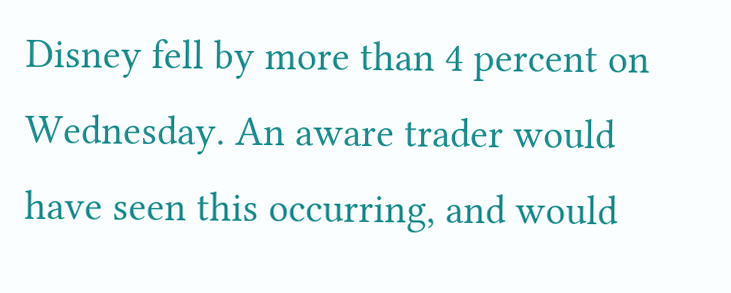Disney fell by more than 4 percent on Wednesday. An aware trader would have seen this occurring, and would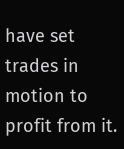have set trades in motion to profit from it.